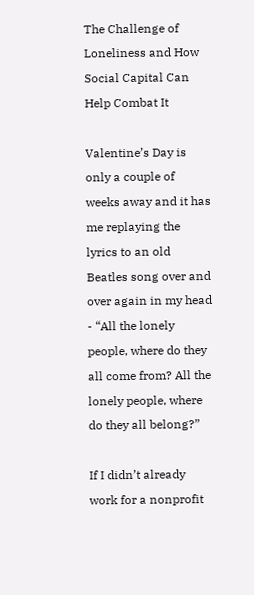The Challenge of Loneliness and How Social Capital Can Help Combat It

Valentine’s Day is only a couple of weeks away and it has me replaying the lyrics to an old Beatles song over and over again in my head - “All the lonely people, where do they all come from? All the lonely people, where do they all belong?”

If I didn’t already work for a nonprofit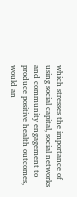which stresses the importance of using social capital, social networks and community engagement to produce positive health outcomes, would an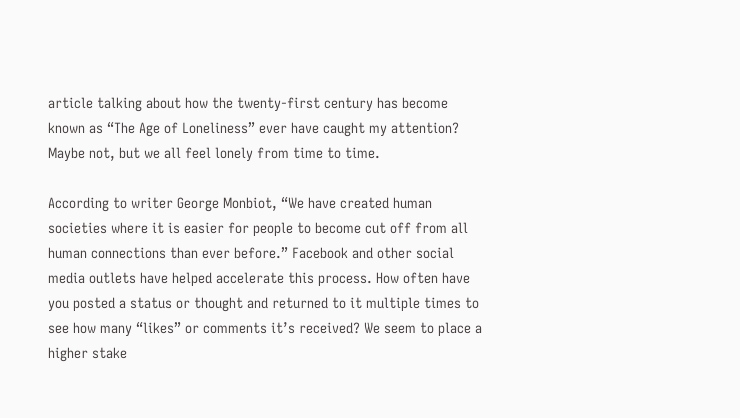article talking about how the twenty-first century has become known as “The Age of Loneliness” ever have caught my attention? Maybe not, but we all feel lonely from time to time.

According to writer George Monbiot, “We have created human societies where it is easier for people to become cut off from all human connections than ever before.” Facebook and other social media outlets have helped accelerate this process. How often have you posted a status or thought and returned to it multiple times to see how many “likes” or comments it’s received? We seem to place a higher stake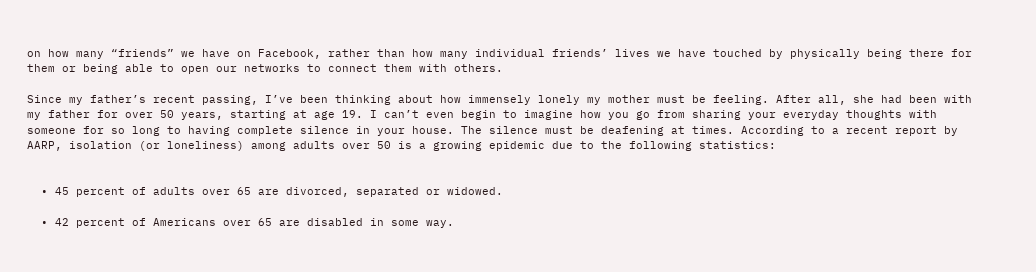on how many “friends” we have on Facebook, rather than how many individual friends’ lives we have touched by physically being there for them or being able to open our networks to connect them with others.

Since my father’s recent passing, I’ve been thinking about how immensely lonely my mother must be feeling. After all, she had been with my father for over 50 years, starting at age 19. I can’t even begin to imagine how you go from sharing your everyday thoughts with someone for so long to having complete silence in your house. The silence must be deafening at times. According to a recent report by AARP, isolation (or loneliness) among adults over 50 is a growing epidemic due to the following statistics:


  • 45 percent of adults over 65 are divorced, separated or widowed.

  • 42 percent of Americans over 65 are disabled in some way.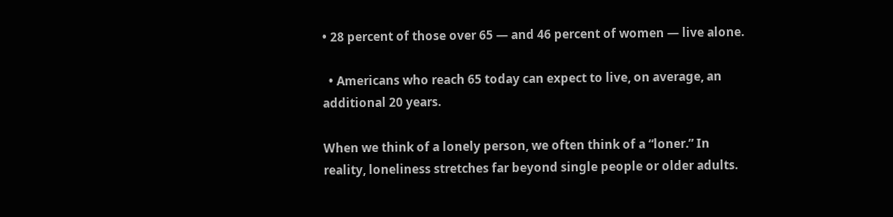• 28 percent of those over 65 — and 46 percent of women — live alone.

  • Americans who reach 65 today can expect to live, on average, an additional 20 years.

When we think of a lonely person, we often think of a “loner.” In reality, loneliness stretches far beyond single people or older adults.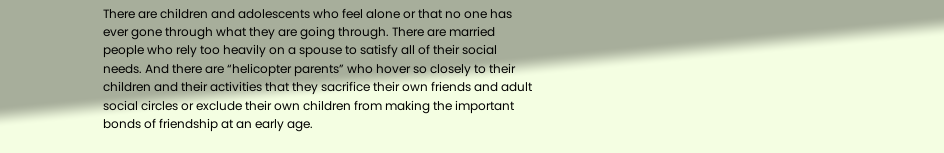There are children and adolescents who feel alone or that no one has ever gone through what they are going through. There are married people who rely too heavily on a spouse to satisfy all of their social needs. And there are “helicopter parents” who hover so closely to their children and their activities that they sacrifice their own friends and adult social circles or exclude their own children from making the important bonds of friendship at an early age.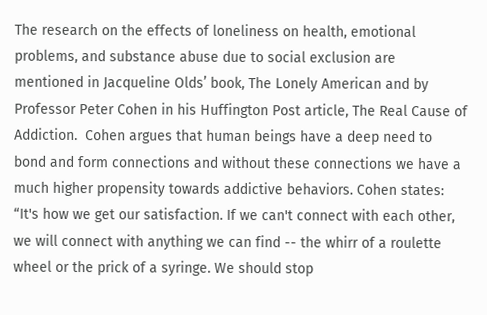The research on the effects of loneliness on health, emotional problems, and substance abuse due to social exclusion are mentioned in Jacqueline Olds’ book, The Lonely American and by Professor Peter Cohen in his Huffington Post article, The Real Cause of Addiction.  Cohen argues that human beings have a deep need to bond and form connections and without these connections we have a much higher propensity towards addictive behaviors. Cohen states: “It's how we get our satisfaction. If we can't connect with each other, we will connect with anything we can find -- the whirr of a roulette wheel or the prick of a syringe. We should stop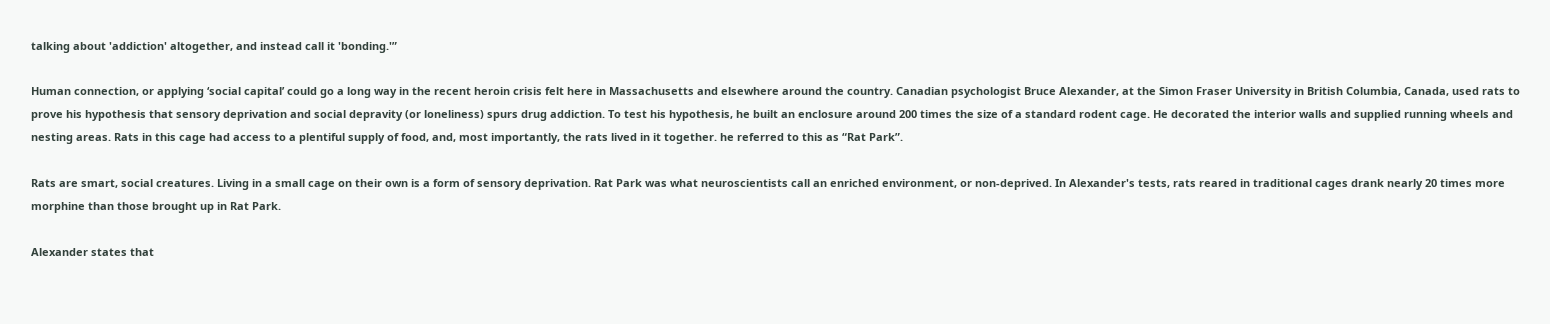talking about 'addiction' altogether, and instead call it 'bonding.'”

Human connection, or applying ‘social capital’ could go a long way in the recent heroin crisis felt here in Massachusetts and elsewhere around the country. Canadian psychologist Bruce Alexander, at the Simon Fraser University in British Columbia, Canada, used rats to prove his hypothesis that sensory deprivation and social depravity (or loneliness) spurs drug addiction. To test his hypothesis, he built an enclosure around 200 times the size of a standard rodent cage. He decorated the interior walls and supplied running wheels and nesting areas. Rats in this cage had access to a plentiful supply of food, and, most importantly, the rats lived in it together. he referred to this as “Rat Park”.

Rats are smart, social creatures. Living in a small cage on their own is a form of sensory deprivation. Rat Park was what neuroscientists call an enriched environment, or non-deprived. In Alexander's tests, rats reared in traditional cages drank nearly 20 times more morphine than those brought up in Rat Park.

Alexander states that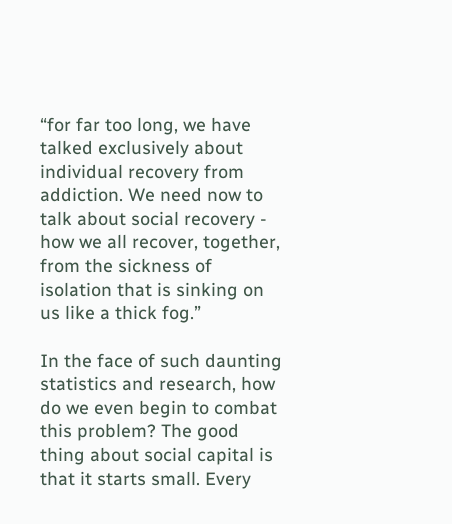“for far too long, we have talked exclusively about individual recovery from addiction. We need now to talk about social recovery - how we all recover, together, from the sickness of isolation that is sinking on us like a thick fog.”

In the face of such daunting statistics and research, how do we even begin to combat this problem? The good thing about social capital is that it starts small. Every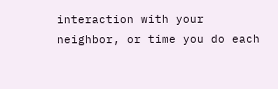interaction with your neighbor, or time you do each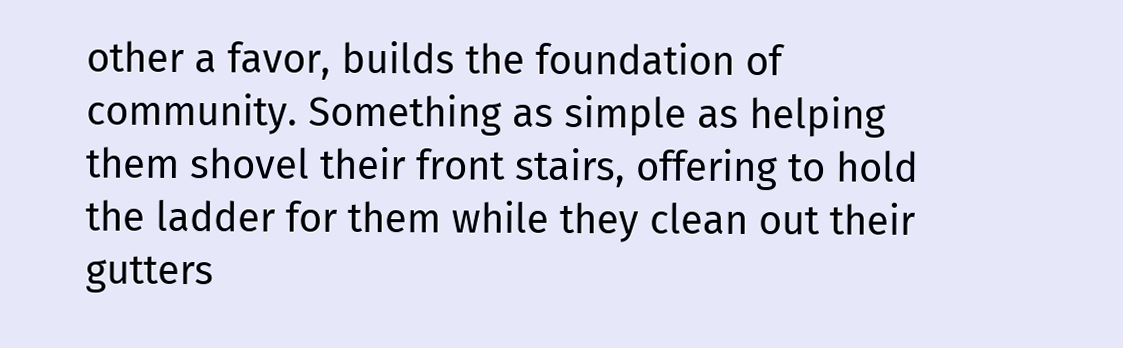other a favor, builds the foundation of community. Something as simple as helping them shovel their front stairs, offering to hold the ladder for them while they clean out their gutters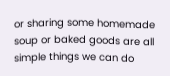or sharing some homemade soup or baked goods are all simple things we can do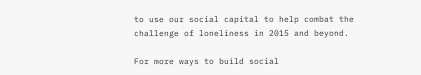to use our social capital to help combat the challenge of loneliness in 2015 and beyond.

For more ways to build social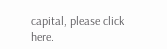capital, please click here.